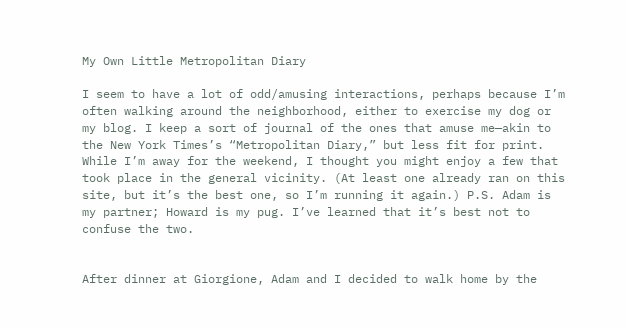My Own Little Metropolitan Diary

I seem to have a lot of odd/amusing interactions, perhaps because I’m often walking around the neighborhood, either to exercise my dog or my blog. I keep a sort of journal of the ones that amuse me—akin to the New York Times’s “Metropolitan Diary,” but less fit for print. While I’m away for the weekend, I thought you might enjoy a few that took place in the general vicinity. (At least one already ran on this site, but it’s the best one, so I’m running it again.) P.S. Adam is my partner; Howard is my pug. I’ve learned that it’s best not to confuse the two.


After dinner at Giorgione, Adam and I decided to walk home by the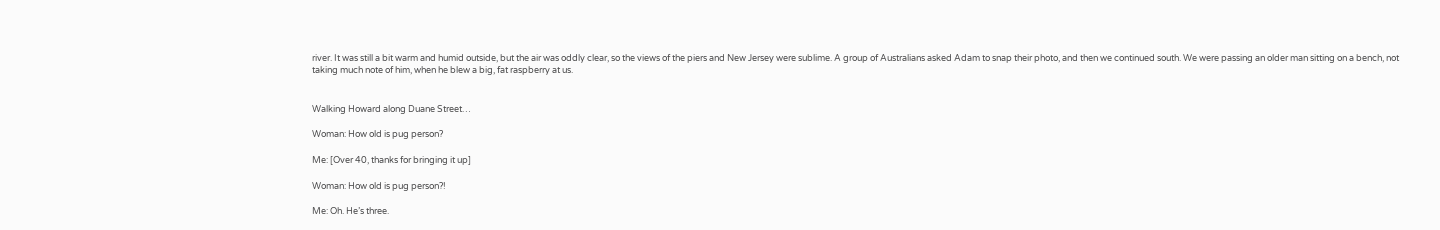river. It was still a bit warm and humid outside, but the air was oddly clear, so the views of the piers and New Jersey were sublime. A group of Australians asked Adam to snap their photo, and then we continued south. We were passing an older man sitting on a bench, not taking much note of him, when he blew a big, fat raspberry at us.


Walking Howard along Duane Street…

Woman: How old is pug person?

Me: [Over 40, thanks for bringing it up]

Woman: How old is pug person?!

Me: Oh. He’s three.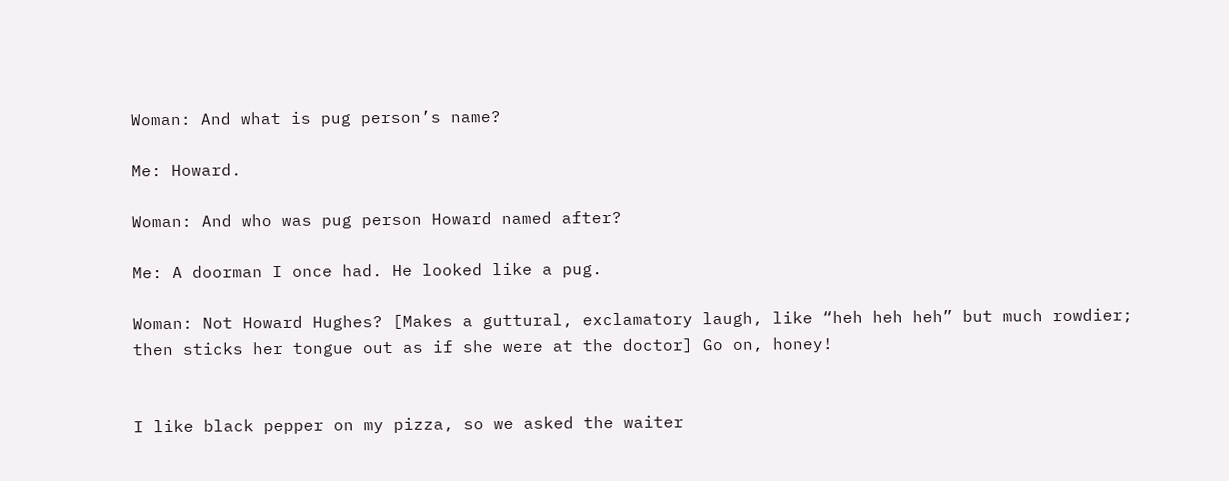Woman: And what is pug person’s name?

Me: Howard.

Woman: And who was pug person Howard named after?

Me: A doorman I once had. He looked like a pug.

Woman: Not Howard Hughes? [Makes a guttural, exclamatory laugh, like “heh heh heh” but much rowdier; then sticks her tongue out as if she were at the doctor] Go on, honey!


I like black pepper on my pizza, so we asked the waiter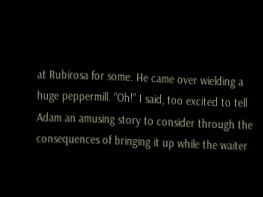at Rubirosa for some. He came over wielding a huge peppermill. “Oh!” I said, too excited to tell Adam an amusing story to consider through the consequences of bringing it up while the waiter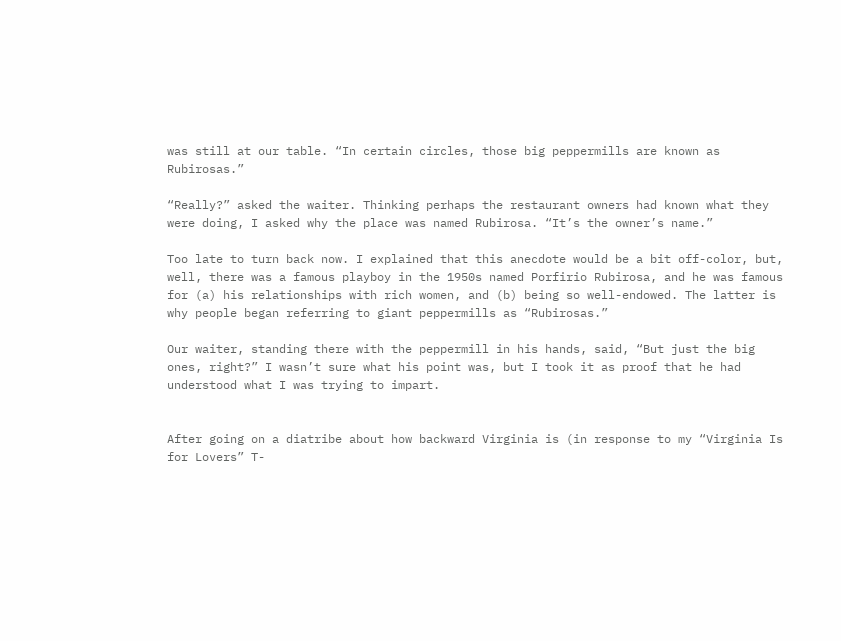was still at our table. “In certain circles, those big peppermills are known as Rubirosas.”

“Really?” asked the waiter. Thinking perhaps the restaurant owners had known what they were doing, I asked why the place was named Rubirosa. “It’s the owner’s name.”

Too late to turn back now. I explained that this anecdote would be a bit off-color, but, well, there was a famous playboy in the 1950s named Porfirio Rubirosa, and he was famous for (a) his relationships with rich women, and (b) being so well-endowed. The latter is why people began referring to giant peppermills as “Rubirosas.”

Our waiter, standing there with the peppermill in his hands, said, “But just the big ones, right?” I wasn’t sure what his point was, but I took it as proof that he had understood what I was trying to impart.


After going on a diatribe about how backward Virginia is (in response to my “Virginia Is for Lovers” T-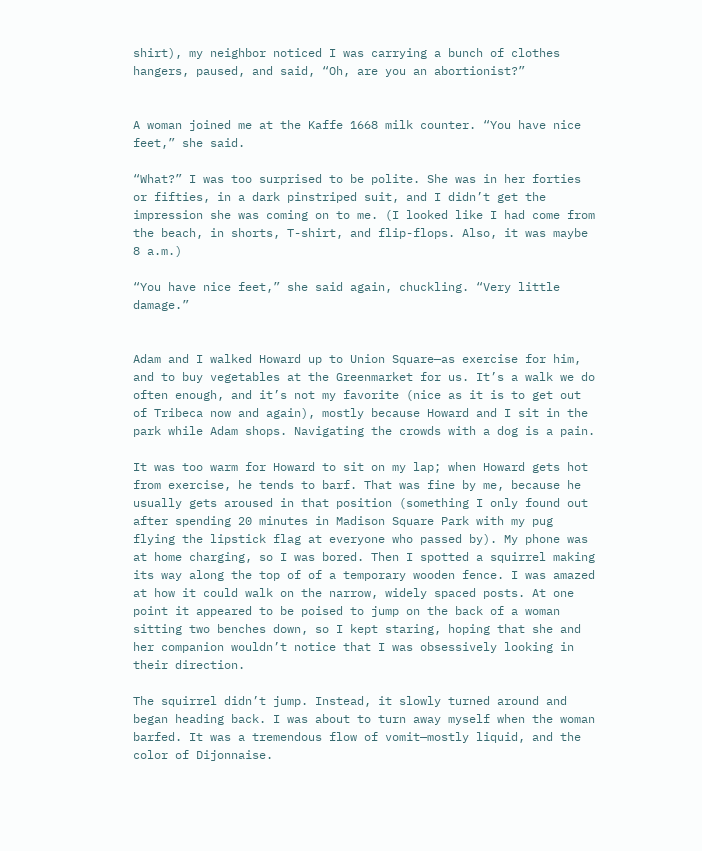shirt), my neighbor noticed I was carrying a bunch of clothes hangers, paused, and said, “Oh, are you an abortionist?”


A woman joined me at the Kaffe 1668 milk counter. “You have nice feet,” she said.

“What?” I was too surprised to be polite. She was in her forties or fifties, in a dark pinstriped suit, and I didn’t get the impression she was coming on to me. (I looked like I had come from the beach, in shorts, T-shirt, and flip-flops. Also, it was maybe 8 a.m.)

“You have nice feet,” she said again, chuckling. “Very little damage.”


Adam and I walked Howard up to Union Square—as exercise for him, and to buy vegetables at the Greenmarket for us. It’s a walk we do often enough, and it’s not my favorite (nice as it is to get out of Tribeca now and again), mostly because Howard and I sit in the park while Adam shops. Navigating the crowds with a dog is a pain.

It was too warm for Howard to sit on my lap; when Howard gets hot from exercise, he tends to barf. That was fine by me, because he usually gets aroused in that position (something I only found out after spending 20 minutes in Madison Square Park with my pug flying the lipstick flag at everyone who passed by). My phone was at home charging, so I was bored. Then I spotted a squirrel making its way along the top of of a temporary wooden fence. I was amazed at how it could walk on the narrow, widely spaced posts. At one point it appeared to be poised to jump on the back of a woman sitting two benches down, so I kept staring, hoping that she and her companion wouldn’t notice that I was obsessively looking in their direction.

The squirrel didn’t jump. Instead, it slowly turned around and began heading back. I was about to turn away myself when the woman barfed. It was a tremendous flow of vomit—mostly liquid, and the color of Dijonnaise.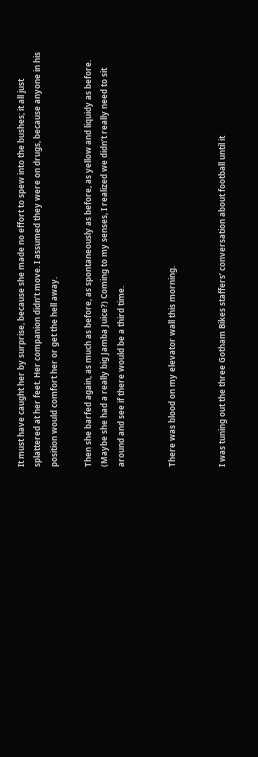It must have caught her by surprise, because she made no effort to spew into the bushes; it all just splattered at her feet. Her companion didn’t move. I assumed they were on drugs, because anyone in his position would comfort her or get the hell away.

Then she barfed again, as much as before, as spontaneously as before, as yellow and liquidy as before. (Maybe she had a really big Jamba Juice?) Coming to my senses, I realized we didn’t really need to sit around and see if there would be a third time.


There was blood on my elevator wall this morning.


I was tuning out the three Gotham Bikes staffers’ conversation about football until it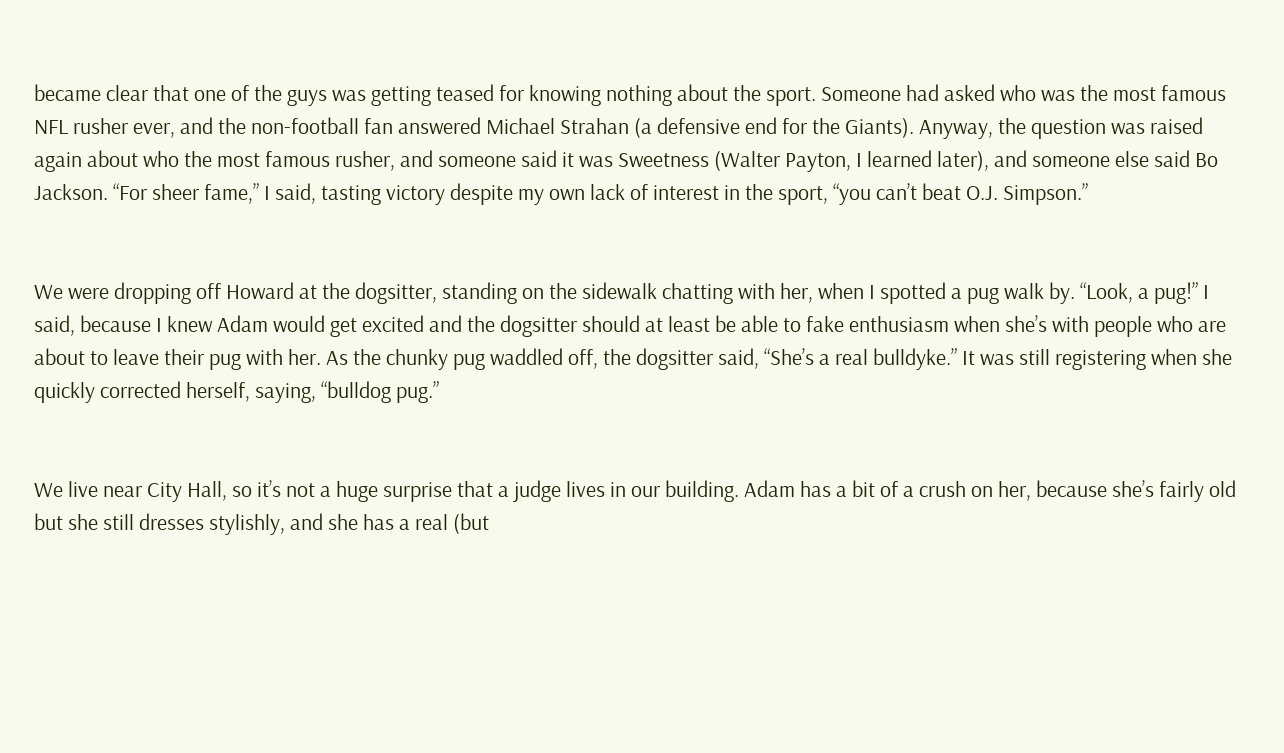became clear that one of the guys was getting teased for knowing nothing about the sport. Someone had asked who was the most famous NFL rusher ever, and the non-football fan answered Michael Strahan (a defensive end for the Giants). Anyway, the question was raised again about who the most famous rusher, and someone said it was Sweetness (Walter Payton, I learned later), and someone else said Bo Jackson. “For sheer fame,” I said, tasting victory despite my own lack of interest in the sport, “you can’t beat O.J. Simpson.”


We were dropping off Howard at the dogsitter, standing on the sidewalk chatting with her, when I spotted a pug walk by. “Look, a pug!” I said, because I knew Adam would get excited and the dogsitter should at least be able to fake enthusiasm when she’s with people who are about to leave their pug with her. As the chunky pug waddled off, the dogsitter said, “She’s a real bulldyke.” It was still registering when she quickly corrected herself, saying, “bulldog pug.”


We live near City Hall, so it’s not a huge surprise that a judge lives in our building. Adam has a bit of a crush on her, because she’s fairly old but she still dresses stylishly, and she has a real (but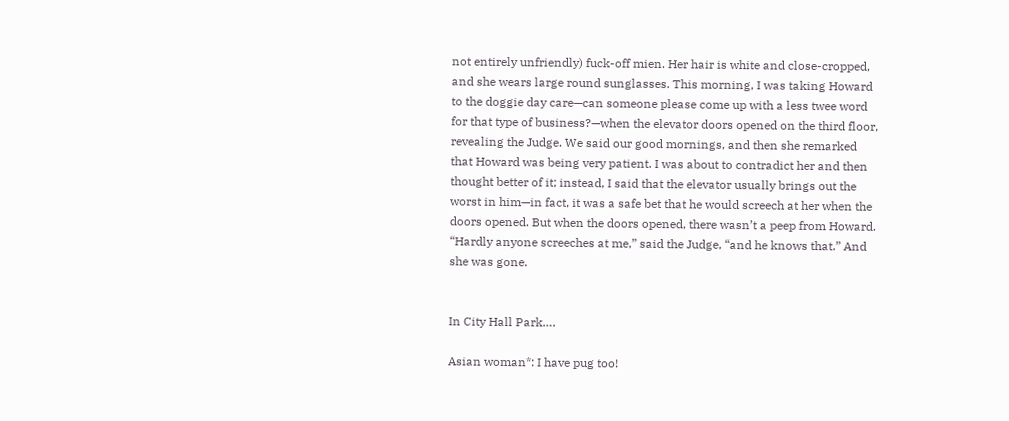not entirely unfriendly) fuck-off mien. Her hair is white and close-cropped, and she wears large round sunglasses. This morning, I was taking Howard to the doggie day care—can someone please come up with a less twee word for that type of business?—when the elevator doors opened on the third floor, revealing the Judge. We said our good mornings, and then she remarked that Howard was being very patient. I was about to contradict her and then thought better of it; instead, I said that the elevator usually brings out the worst in him—in fact, it was a safe bet that he would screech at her when the doors opened. But when the doors opened, there wasn’t a peep from Howard. “Hardly anyone screeches at me,” said the Judge, “and he knows that.” And she was gone.


In City Hall Park….

Asian woman*: I have pug too!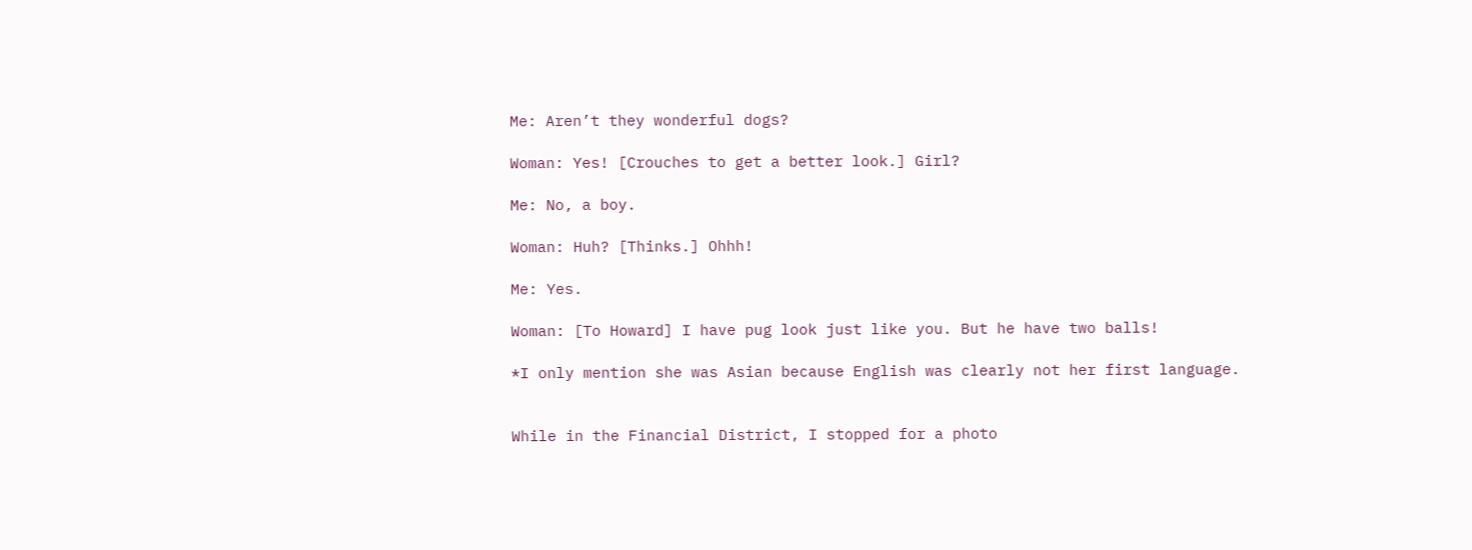Me: Aren’t they wonderful dogs?

Woman: Yes! [Crouches to get a better look.] Girl?

Me: No, a boy.

Woman: Huh? [Thinks.] Ohhh!

Me: Yes.

Woman: [To Howard] I have pug look just like you. But he have two balls!

*I only mention she was Asian because English was clearly not her first language.


While in the Financial District, I stopped for a photo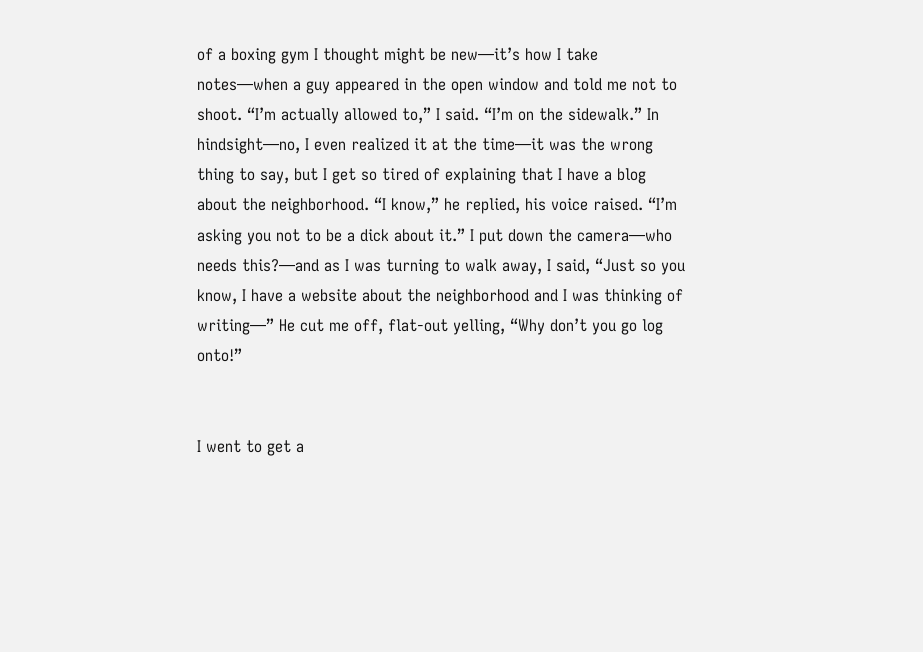of a boxing gym I thought might be new—it’s how I take notes—when a guy appeared in the open window and told me not to shoot. “I’m actually allowed to,” I said. “I’m on the sidewalk.” In hindsight—no, I even realized it at the time—it was the wrong thing to say, but I get so tired of explaining that I have a blog about the neighborhood. “I know,” he replied, his voice raised. “I’m asking you not to be a dick about it.” I put down the camera—who needs this?—and as I was turning to walk away, I said, “Just so you know, I have a website about the neighborhood and I was thinking of writing—” He cut me off, flat-out yelling, “Why don’t you go log onto!”


I went to get a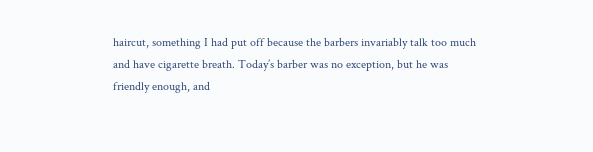haircut, something I had put off because the barbers invariably talk too much and have cigarette breath. Today’s barber was no exception, but he was friendly enough, and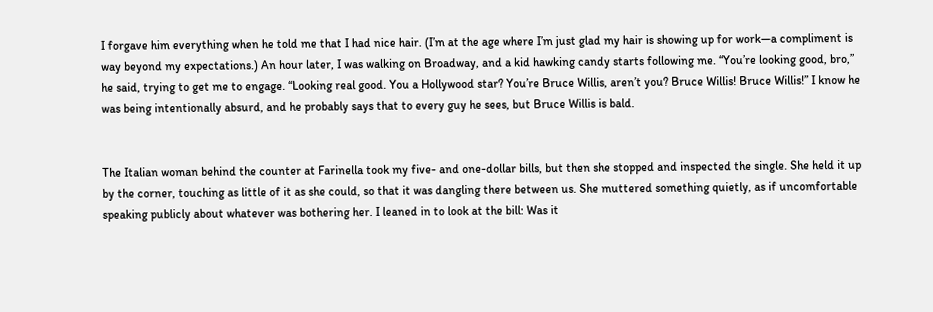I forgave him everything when he told me that I had nice hair. (I’m at the age where I’m just glad my hair is showing up for work—a compliment is way beyond my expectations.) An hour later, I was walking on Broadway, and a kid hawking candy starts following me. “You’re looking good, bro,” he said, trying to get me to engage. “Looking real good. You a Hollywood star? You’re Bruce Willis, aren’t you? Bruce Willis! Bruce Willis!” I know he was being intentionally absurd, and he probably says that to every guy he sees, but Bruce Willis is bald.


The Italian woman behind the counter at Farinella took my five- and one-dollar bills, but then she stopped and inspected the single. She held it up by the corner, touching as little of it as she could, so that it was dangling there between us. She muttered something quietly, as if uncomfortable speaking publicly about whatever was bothering her. I leaned in to look at the bill: Was it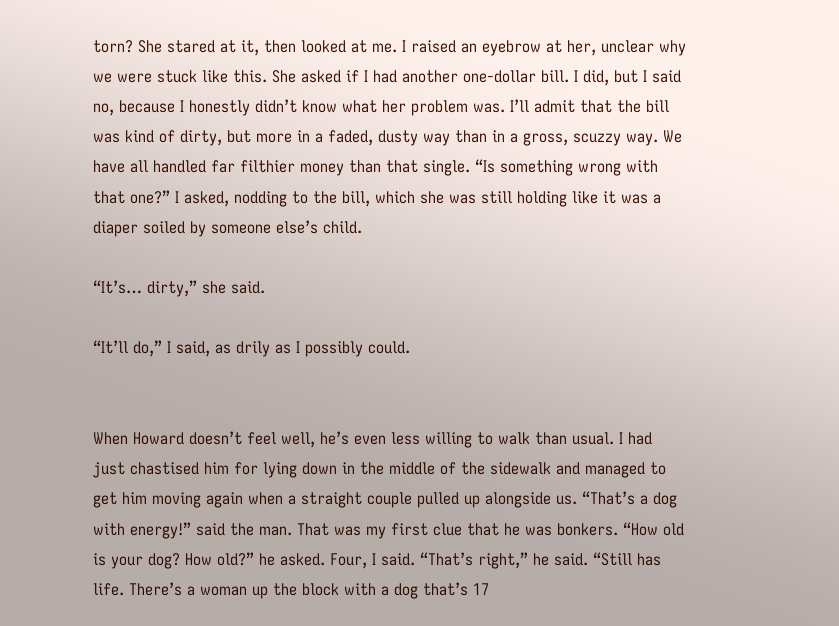torn? She stared at it, then looked at me. I raised an eyebrow at her, unclear why we were stuck like this. She asked if I had another one-dollar bill. I did, but I said no, because I honestly didn’t know what her problem was. I’ll admit that the bill was kind of dirty, but more in a faded, dusty way than in a gross, scuzzy way. We have all handled far filthier money than that single. “Is something wrong with that one?” I asked, nodding to the bill, which she was still holding like it was a diaper soiled by someone else’s child.

“It’s… dirty,” she said.

“It’ll do,” I said, as drily as I possibly could.


When Howard doesn’t feel well, he’s even less willing to walk than usual. I had just chastised him for lying down in the middle of the sidewalk and managed to get him moving again when a straight couple pulled up alongside us. “That’s a dog with energy!” said the man. That was my first clue that he was bonkers. “How old is your dog? How old?” he asked. Four, I said. “That’s right,” he said. “Still has life. There’s a woman up the block with a dog that’s 17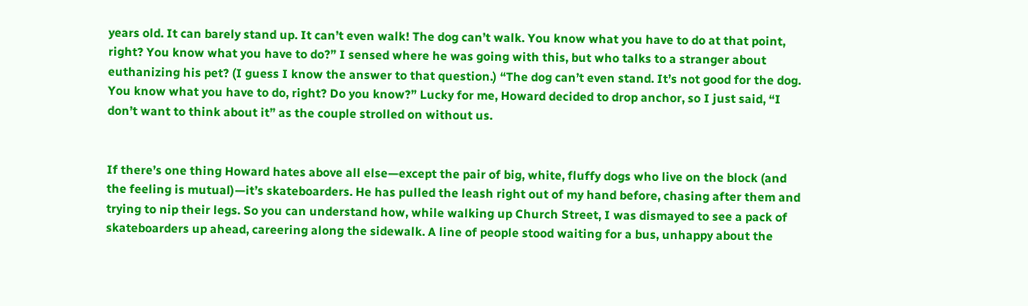years old. It can barely stand up. It can’t even walk! The dog can’t walk. You know what you have to do at that point, right? You know what you have to do?” I sensed where he was going with this, but who talks to a stranger about euthanizing his pet? (I guess I know the answer to that question.) “The dog can’t even stand. It’s not good for the dog. You know what you have to do, right? Do you know?” Lucky for me, Howard decided to drop anchor, so I just said, “I don’t want to think about it” as the couple strolled on without us.


If there’s one thing Howard hates above all else—except the pair of big, white, fluffy dogs who live on the block (and the feeling is mutual)—it’s skateboarders. He has pulled the leash right out of my hand before, chasing after them and trying to nip their legs. So you can understand how, while walking up Church Street, I was dismayed to see a pack of skateboarders up ahead, careering along the sidewalk. A line of people stood waiting for a bus, unhappy about the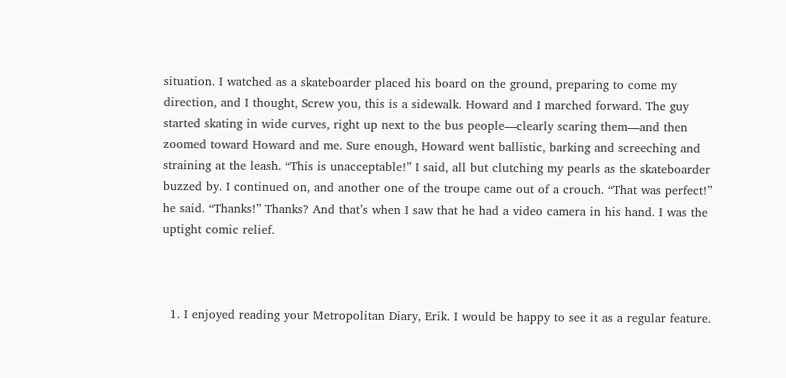situation. I watched as a skateboarder placed his board on the ground, preparing to come my direction, and I thought, Screw you, this is a sidewalk. Howard and I marched forward. The guy started skating in wide curves, right up next to the bus people—clearly scaring them—and then zoomed toward Howard and me. Sure enough, Howard went ballistic, barking and screeching and straining at the leash. “This is unacceptable!” I said, all but clutching my pearls as the skateboarder buzzed by. I continued on, and another one of the troupe came out of a crouch. “That was perfect!” he said. “Thanks!” Thanks? And that’s when I saw that he had a video camera in his hand. I was the uptight comic relief.



  1. I enjoyed reading your Metropolitan Diary, Erik. I would be happy to see it as a regular feature.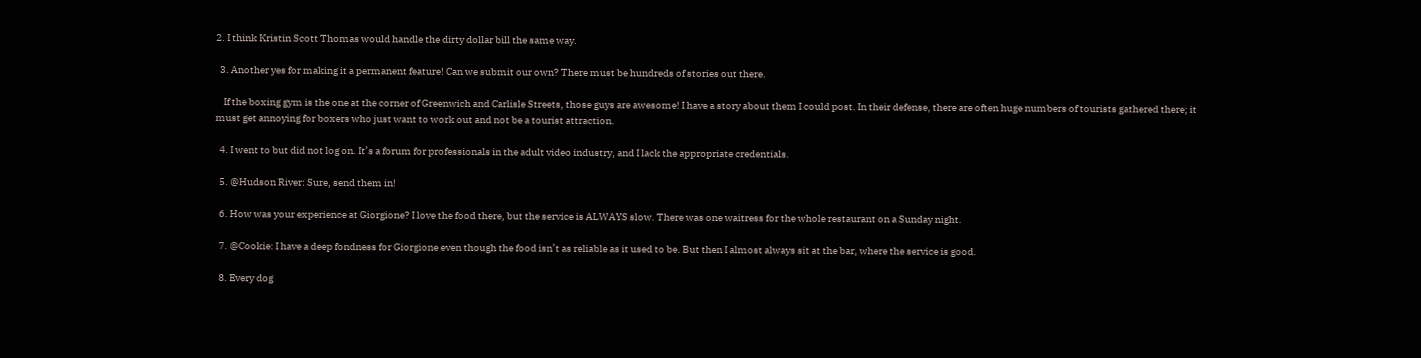2. I think Kristin Scott Thomas would handle the dirty dollar bill the same way.

  3. Another yes for making it a permanent feature! Can we submit our own? There must be hundreds of stories out there.

    If the boxing gym is the one at the corner of Greenwich and Carlisle Streets, those guys are awesome! I have a story about them I could post. In their defense, there are often huge numbers of tourists gathered there; it must get annoying for boxers who just want to work out and not be a tourist attraction.

  4. I went to but did not log on. It’s a forum for professionals in the adult video industry, and I lack the appropriate credentials.

  5. @Hudson River: Sure, send them in!

  6. How was your experience at Giorgione? I love the food there, but the service is ALWAYS slow. There was one waitress for the whole restaurant on a Sunday night.

  7. @Cookie: I have a deep fondness for Giorgione even though the food isn’t as reliable as it used to be. But then I almost always sit at the bar, where the service is good.

  8. Every dog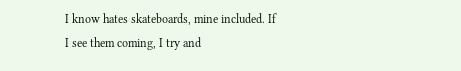I know hates skateboards, mine included. If I see them coming, I try and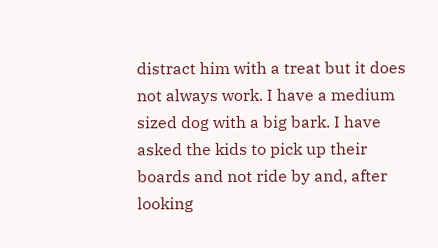distract him with a treat but it does not always work. I have a medium sized dog with a big bark. I have asked the kids to pick up their boards and not ride by and, after looking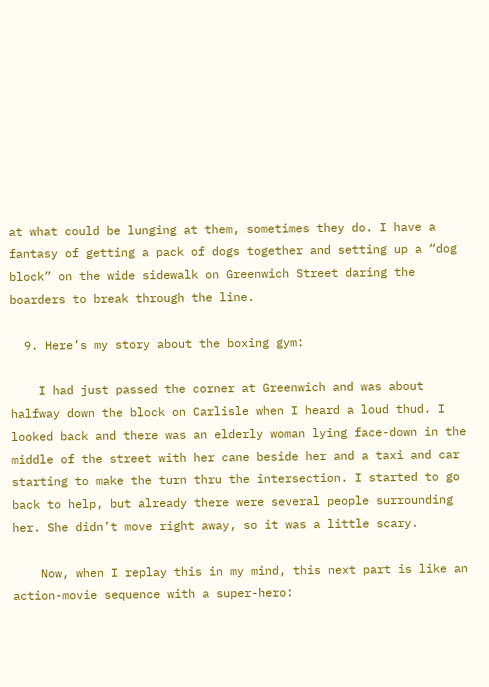at what could be lunging at them, sometimes they do. I have a fantasy of getting a pack of dogs together and setting up a “dog block” on the wide sidewalk on Greenwich Street daring the boarders to break through the line.

  9. Here’s my story about the boxing gym:

    I had just passed the corner at Greenwich and was about halfway down the block on Carlisle when I heard a loud thud. I looked back and there was an elderly woman lying face-down in the middle of the street with her cane beside her and a taxi and car starting to make the turn thru the intersection. I started to go back to help, but already there were several people surrounding her. She didn’t move right away, so it was a little scary.

    Now, when I replay this in my mind, this next part is like an action-movie sequence with a super-hero: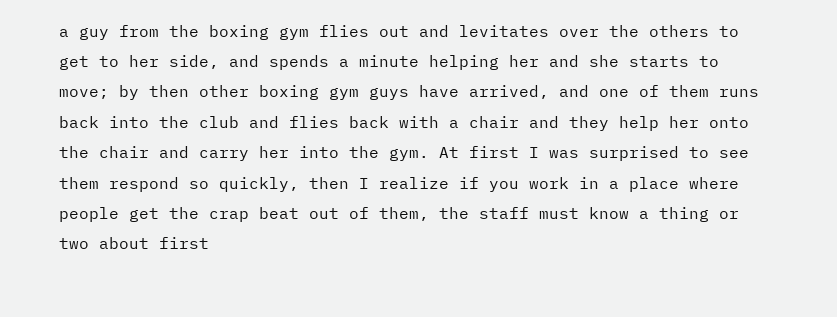a guy from the boxing gym flies out and levitates over the others to get to her side, and spends a minute helping her and she starts to move; by then other boxing gym guys have arrived, and one of them runs back into the club and flies back with a chair and they help her onto the chair and carry her into the gym. At first I was surprised to see them respond so quickly, then I realize if you work in a place where people get the crap beat out of them, the staff must know a thing or two about first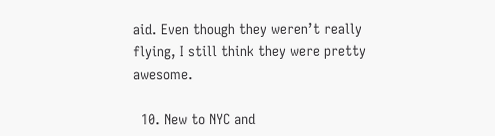aid. Even though they weren’t really flying, I still think they were pretty awesome.

  10. New to NYC and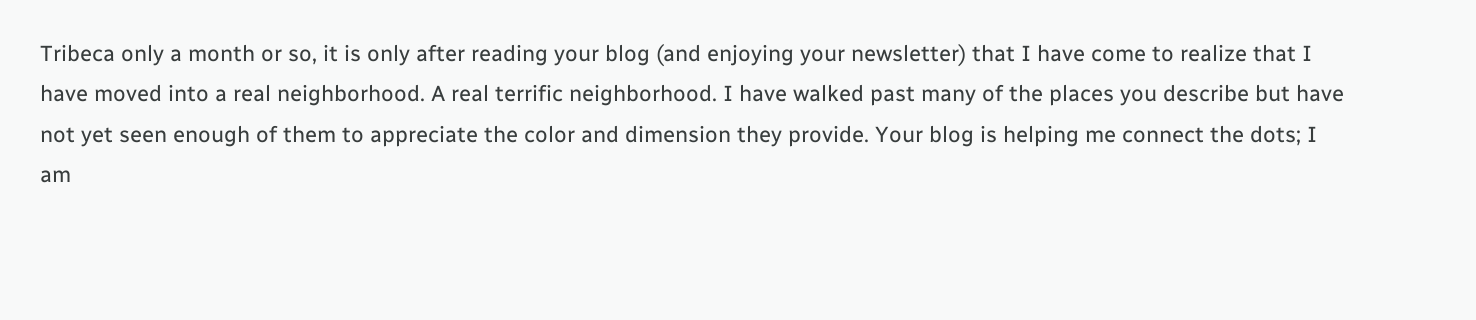Tribeca only a month or so, it is only after reading your blog (and enjoying your newsletter) that I have come to realize that I have moved into a real neighborhood. A real terrific neighborhood. I have walked past many of the places you describe but have not yet seen enough of them to appreciate the color and dimension they provide. Your blog is helping me connect the dots; I am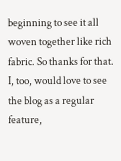beginning to see it all woven together like rich fabric. So thanks for that. I, too, would love to see the blog as a regular feature,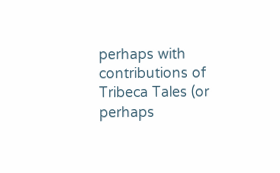perhaps with contributions of Tribeca Tales (or perhaps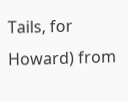Tails, for Howard) from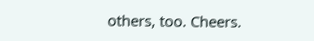others, too. Cheers.